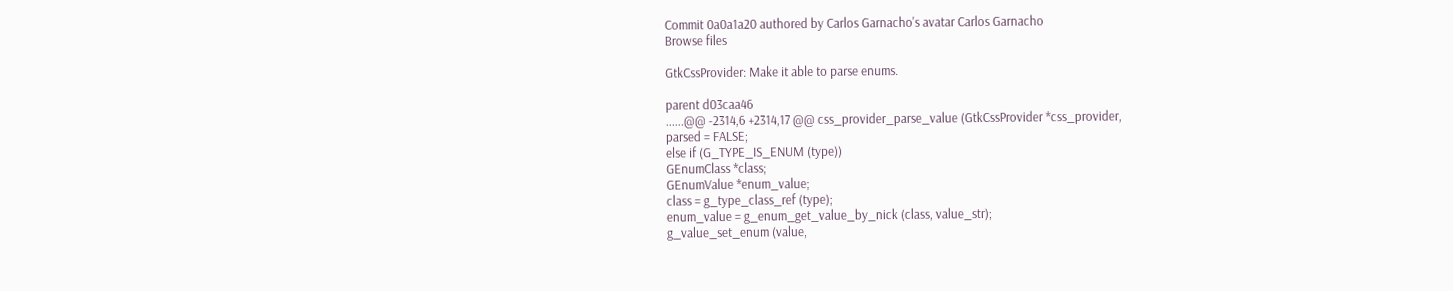Commit 0a0a1a20 authored by Carlos Garnacho's avatar Carlos Garnacho
Browse files

GtkCssProvider: Make it able to parse enums.

parent d03caa46
......@@ -2314,6 +2314,17 @@ css_provider_parse_value (GtkCssProvider *css_provider,
parsed = FALSE;
else if (G_TYPE_IS_ENUM (type))
GEnumClass *class;
GEnumValue *enum_value;
class = g_type_class_ref (type);
enum_value = g_enum_get_value_by_nick (class, value_str);
g_value_set_enum (value,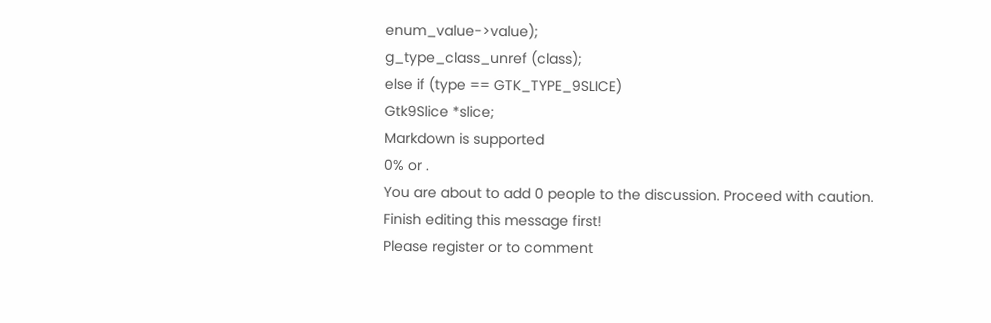enum_value->value);
g_type_class_unref (class);
else if (type == GTK_TYPE_9SLICE)
Gtk9Slice *slice;
Markdown is supported
0% or .
You are about to add 0 people to the discussion. Proceed with caution.
Finish editing this message first!
Please register or to comment